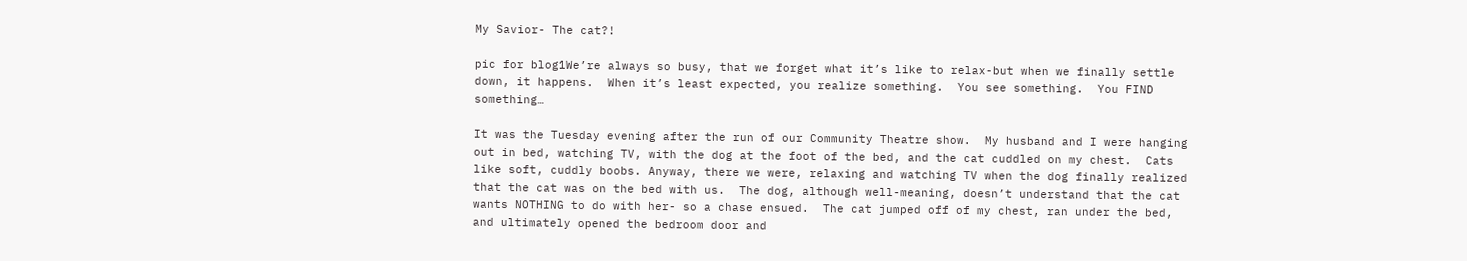My Savior- The cat?!

pic for blog1We’re always so busy, that we forget what it’s like to relax-but when we finally settle down, it happens.  When it’s least expected, you realize something.  You see something.  You FIND something…

It was the Tuesday evening after the run of our Community Theatre show.  My husband and I were hanging out in bed, watching TV, with the dog at the foot of the bed, and the cat cuddled on my chest.  Cats like soft, cuddly boobs. Anyway, there we were, relaxing and watching TV when the dog finally realized that the cat was on the bed with us.  The dog, although well-meaning, doesn’t understand that the cat wants NOTHING to do with her- so a chase ensued.  The cat jumped off of my chest, ran under the bed, and ultimately opened the bedroom door and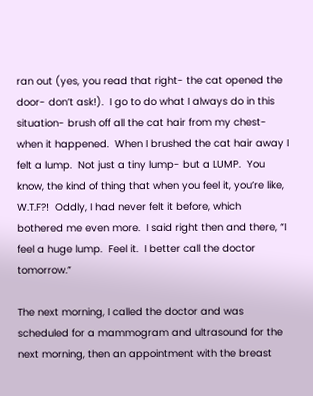ran out (yes, you read that right- the cat opened the door- don’t ask!).  I go to do what I always do in this situation- brush off all the cat hair from my chest- when it happened.  When I brushed the cat hair away I felt a lump.  Not just a tiny lump- but a LUMP.  You know, the kind of thing that when you feel it, you’re like, W.T.F?!  Oddly, I had never felt it before, which bothered me even more.  I said right then and there, “I feel a huge lump.  Feel it.  I better call the doctor tomorrow.”

The next morning, I called the doctor and was scheduled for a mammogram and ultrasound for the next morning, then an appointment with the breast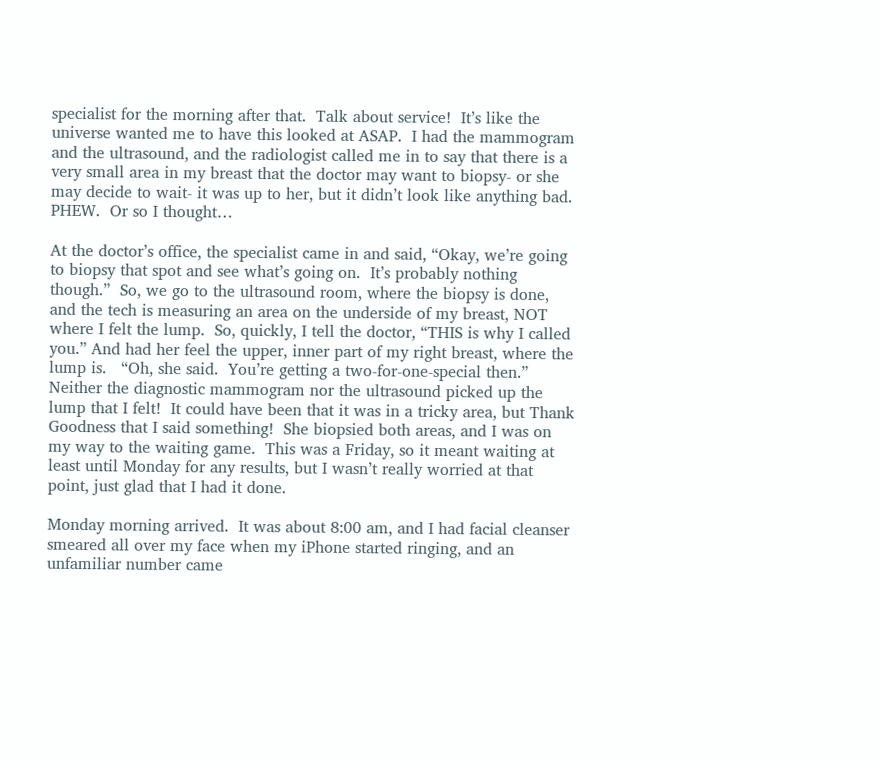specialist for the morning after that.  Talk about service!  It’s like the universe wanted me to have this looked at ASAP.  I had the mammogram and the ultrasound, and the radiologist called me in to say that there is a very small area in my breast that the doctor may want to biopsy- or she may decide to wait- it was up to her, but it didn’t look like anything bad.  PHEW.  Or so I thought…

At the doctor’s office, the specialist came in and said, “Okay, we’re going to biopsy that spot and see what’s going on.  It’s probably nothing though.”  So, we go to the ultrasound room, where the biopsy is done, and the tech is measuring an area on the underside of my breast, NOT where I felt the lump.  So, quickly, I tell the doctor, “THIS is why I called you.” And had her feel the upper, inner part of my right breast, where the lump is.   “Oh, she said.  You’re getting a two-for-one-special then.”  Neither the diagnostic mammogram nor the ultrasound picked up the lump that I felt!  It could have been that it was in a tricky area, but Thank Goodness that I said something!  She biopsied both areas, and I was on my way to the waiting game.  This was a Friday, so it meant waiting at least until Monday for any results, but I wasn’t really worried at that point, just glad that I had it done.

Monday morning arrived.  It was about 8:00 am, and I had facial cleanser smeared all over my face when my iPhone started ringing, and an unfamiliar number came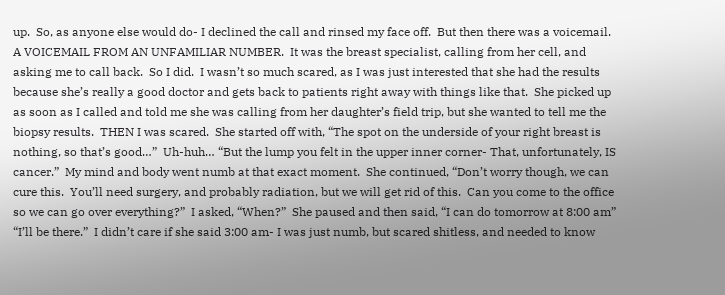up.  So, as anyone else would do- I declined the call and rinsed my face off.  But then there was a voicemail.  A VOICEMAIL FROM AN UNFAMILIAR NUMBER.  It was the breast specialist, calling from her cell, and asking me to call back.  So I did.  I wasn’t so much scared, as I was just interested that she had the results because she’s really a good doctor and gets back to patients right away with things like that.  She picked up as soon as I called and told me she was calling from her daughter’s field trip, but she wanted to tell me the biopsy results.  THEN I was scared.  She started off with, “The spot on the underside of your right breast is nothing, so that’s good…”  Uh-huh… “But the lump you felt in the upper inner corner- That, unfortunately, IS cancer.”  My mind and body went numb at that exact moment.  She continued, “Don’t worry though, we can cure this.  You’ll need surgery, and probably radiation, but we will get rid of this.  Can you come to the office so we can go over everything?”  I asked, “When?”  She paused and then said, “I can do tomorrow at 8:00 am”  “I’ll be there.”  I didn’t care if she said 3:00 am- I was just numb, but scared shitless, and needed to know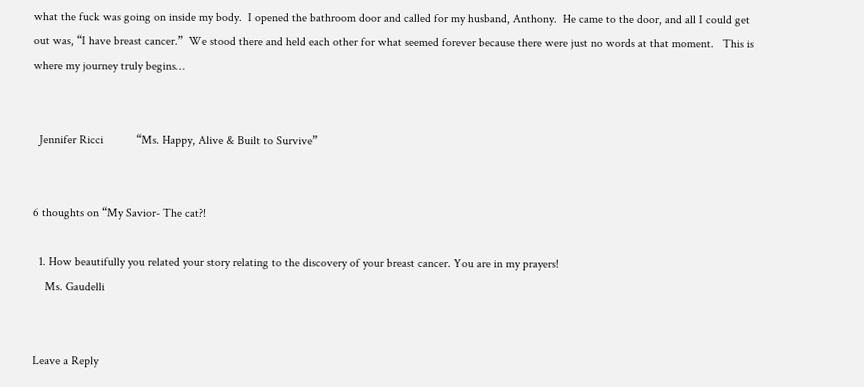what the fuck was going on inside my body.  I opened the bathroom door and called for my husband, Anthony.  He came to the door, and all I could get out was, “I have breast cancer.”  We stood there and held each other for what seemed forever because there were just no words at that moment.   This is where my journey truly begins…


  Jennifer Ricci           “Ms. Happy, Alive & Built to Survive”


6 thoughts on “My Savior- The cat?!

  1. How beautifully you related your story relating to the discovery of your breast cancer. You are in my prayers!
    Ms. Gaudelli


Leave a Reply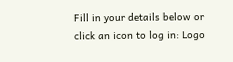Fill in your details below or click an icon to log in: Logo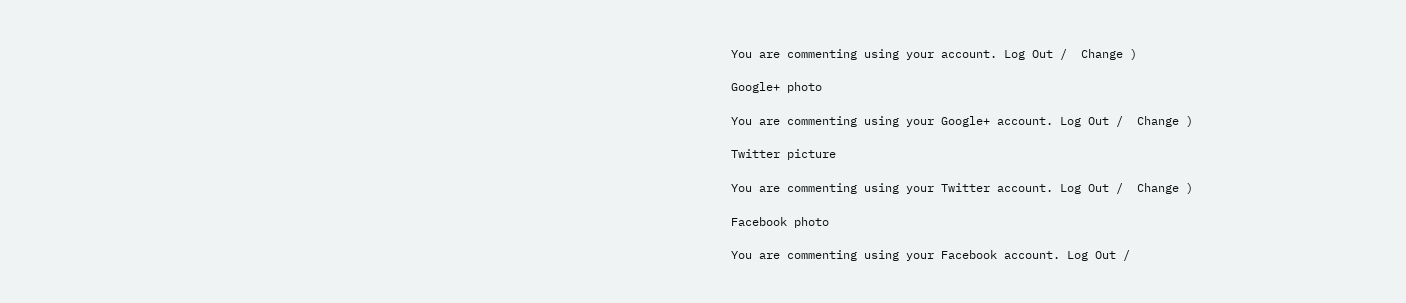You are commenting using your account. Log Out /  Change )

Google+ photo

You are commenting using your Google+ account. Log Out /  Change )

Twitter picture

You are commenting using your Twitter account. Log Out /  Change )

Facebook photo

You are commenting using your Facebook account. Log Out /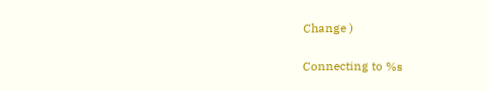Change )

Connecting to %s